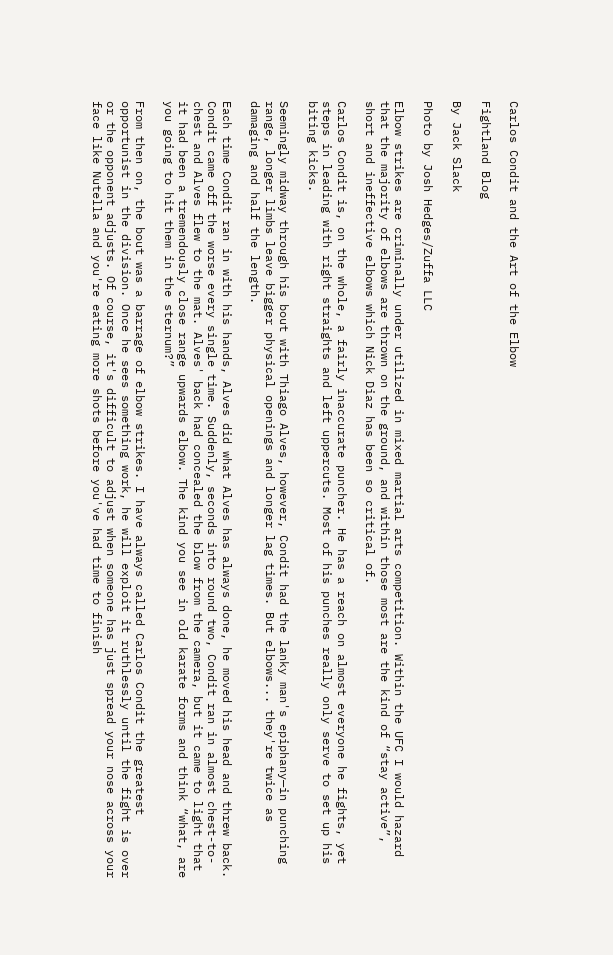Carlos Condit and the Art of the Elbow

Fightland Blog

By Jack Slack

Photo by Josh Hedges/Zuffa LLC

Elbow strikes are criminally under utilized in mixed martial arts competition. Within the UFC I would hazard that the majority of elbows are thrown on the ground, and within those most are the kind of “stay active”, short and ineffective elbows which Nick Diaz has been so critical of.

Carlos Condit is, on the whole, a fairly inaccurate puncher. He has a reach on almost everyone he fights, yet steps in leading with right straights and left uppercuts. Most of his punches really only serve to set up his biting kicks.

Seemingly midway through his bout with Thiago Alves, however, Condit had the lanky man's epiphany—in punching range, longer limbs leave bigger physical openings and longer lag times. But elbows... they're twice as damaging and half the length.

Each time Condit ran in with his hands, Alves did what Alves has always done, he moved his head and threw back. Condit came off the worse every single time. Suddenly, seconds into round two, Condit ran in almost chest-to-chest and Alves flew to the mat. Alves' back had concealed the blow from the camera, but it came to light that it had been a tremendously close range upwards elbow. The kind you see in old karate forms and think “what, are you going to hit them in the sternum?”

From then on, the bout was a barrage of elbow strikes. I have always called Carlos Condit the greatest opportunist in the division. Once he sees something work, he will exploit it ruthlessly until the fight is over or the opponent adjusts. Of course, it's difficult to adjust when someone has just spread your nose across your face like Nutella and you're eating more shots before you've had time to finish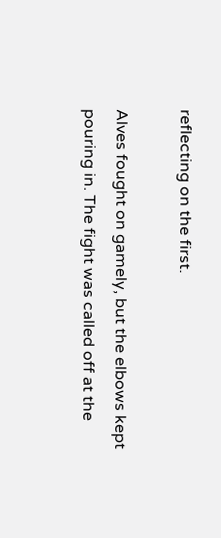reflecting on the first.

Alves fought on gamely, but the elbows kept pouring in. The fight was called off at the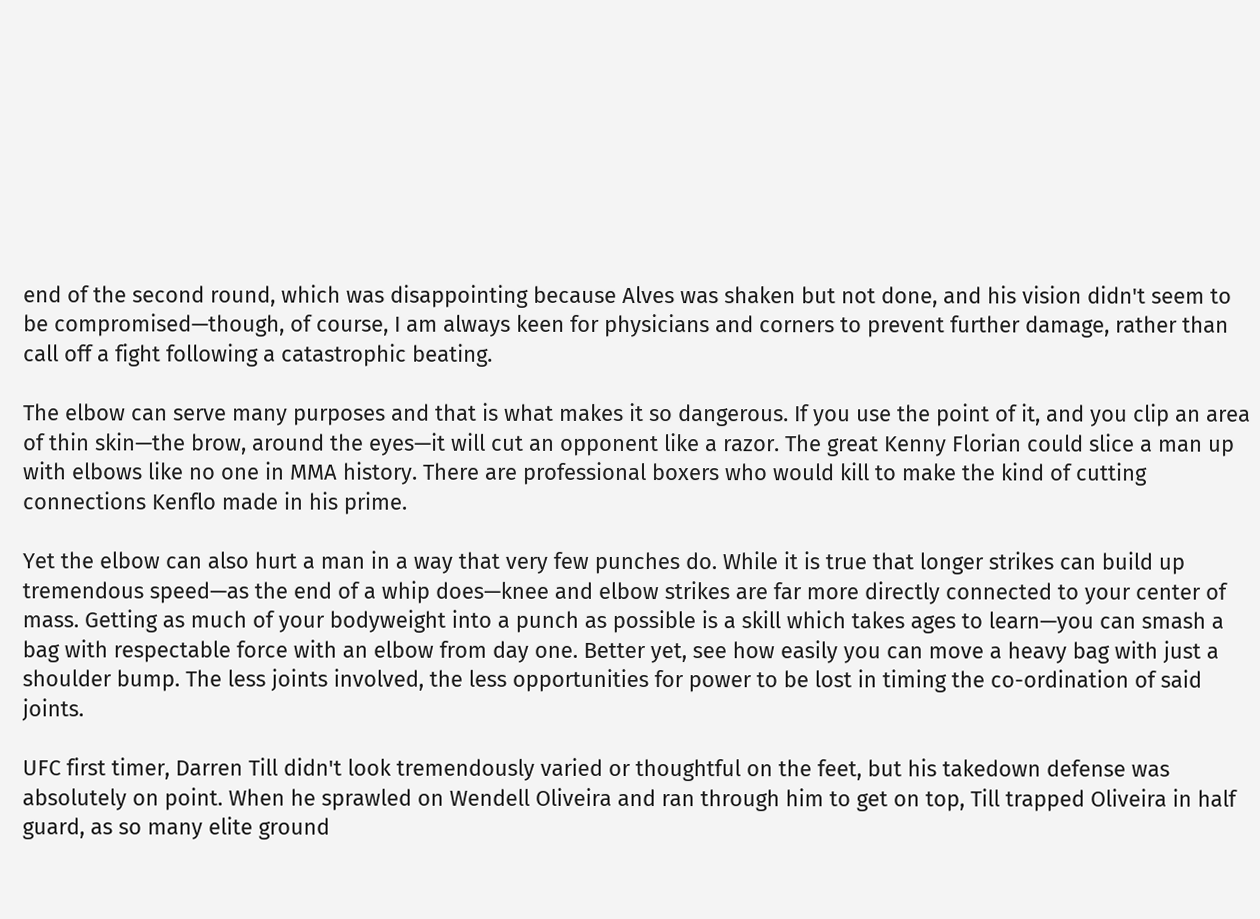end of the second round, which was disappointing because Alves was shaken but not done, and his vision didn't seem to be compromised—though, of course, I am always keen for physicians and corners to prevent further damage, rather than call off a fight following a catastrophic beating.

The elbow can serve many purposes and that is what makes it so dangerous. If you use the point of it, and you clip an area of thin skin—the brow, around the eyes—it will cut an opponent like a razor. The great Kenny Florian could slice a man up with elbows like no one in MMA history. There are professional boxers who would kill to make the kind of cutting connections Kenflo made in his prime.

Yet the elbow can also hurt a man in a way that very few punches do. While it is true that longer strikes can build up tremendous speed—as the end of a whip does—knee and elbow strikes are far more directly connected to your center of mass. Getting as much of your bodyweight into a punch as possible is a skill which takes ages to learn—you can smash a bag with respectable force with an elbow from day one. Better yet, see how easily you can move a heavy bag with just a shoulder bump. The less joints involved, the less opportunities for power to be lost in timing the co-ordination of said joints.

UFC first timer, Darren Till didn't look tremendously varied or thoughtful on the feet, but his takedown defense was absolutely on point. When he sprawled on Wendell Oliveira and ran through him to get on top, Till trapped Oliveira in half guard, as so many elite ground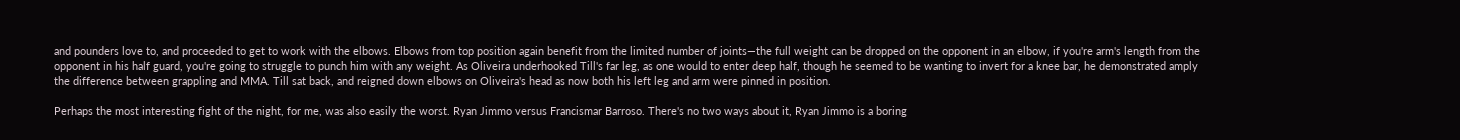and pounders love to, and proceeded to get to work with the elbows. Elbows from top position again benefit from the limited number of joints—the full weight can be dropped on the opponent in an elbow, if you're arm's length from the opponent in his half guard, you're going to struggle to punch him with any weight. As Oliveira underhooked Till's far leg, as one would to enter deep half, though he seemed to be wanting to invert for a knee bar, he demonstrated amply the difference between grappling and MMA. Till sat back, and reigned down elbows on Oliveira's head as now both his left leg and arm were pinned in position.

Perhaps the most interesting fight of the night, for me, was also easily the worst. Ryan Jimmo versus Francismar Barroso. There's no two ways about it, Ryan Jimmo is a boring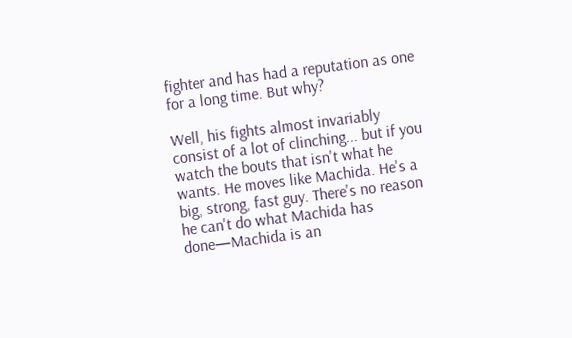fighter and has had a reputation as one for a long time. But why?

Well, his fights almost invariably consist of a lot of clinching... but if you watch the bouts that isn't what he wants. He moves like Machida. He's a big, strong, fast guy. There's no reason he can't do what Machida has done—Machida is an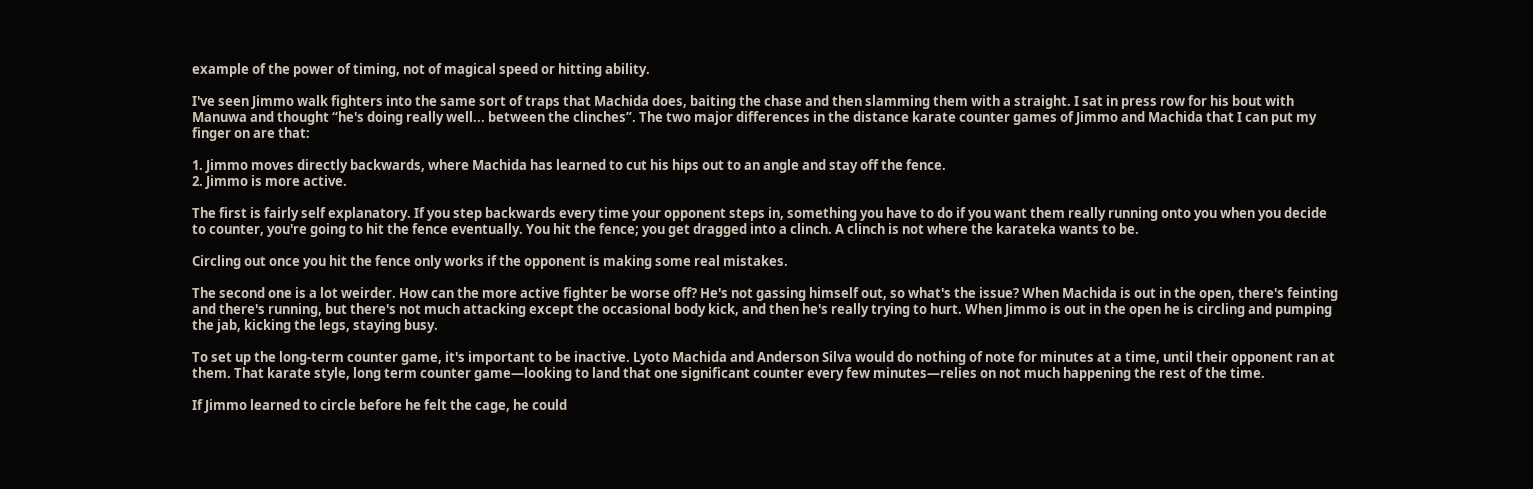example of the power of timing, not of magical speed or hitting ability.

I've seen Jimmo walk fighters into the same sort of traps that Machida does, baiting the chase and then slamming them with a straight. I sat in press row for his bout with Manuwa and thought “he's doing really well... between the clinches”. The two major differences in the distance karate counter games of Jimmo and Machida that I can put my finger on are that:

1. Jimmo moves directly backwards, where Machida has learned to cut his hips out to an angle and stay off the fence.
2. Jimmo is more active.

The first is fairly self explanatory. If you step backwards every time your opponent steps in, something you have to do if you want them really running onto you when you decide to counter, you're going to hit the fence eventually. You hit the fence; you get dragged into a clinch. A clinch is not where the karateka wants to be.

Circling out once you hit the fence only works if the opponent is making some real mistakes.

The second one is a lot weirder. How can the more active fighter be worse off? He's not gassing himself out, so what's the issue? When Machida is out in the open, there's feinting and there's running, but there's not much attacking except the occasional body kick, and then he's really trying to hurt. When Jimmo is out in the open he is circling and pumping the jab, kicking the legs, staying busy.

To set up the long-term counter game, it's important to be inactive. Lyoto Machida and Anderson Silva would do nothing of note for minutes at a time, until their opponent ran at them. That karate style, long term counter game—looking to land that one significant counter every few minutes—relies on not much happening the rest of the time.

If Jimmo learned to circle before he felt the cage, he could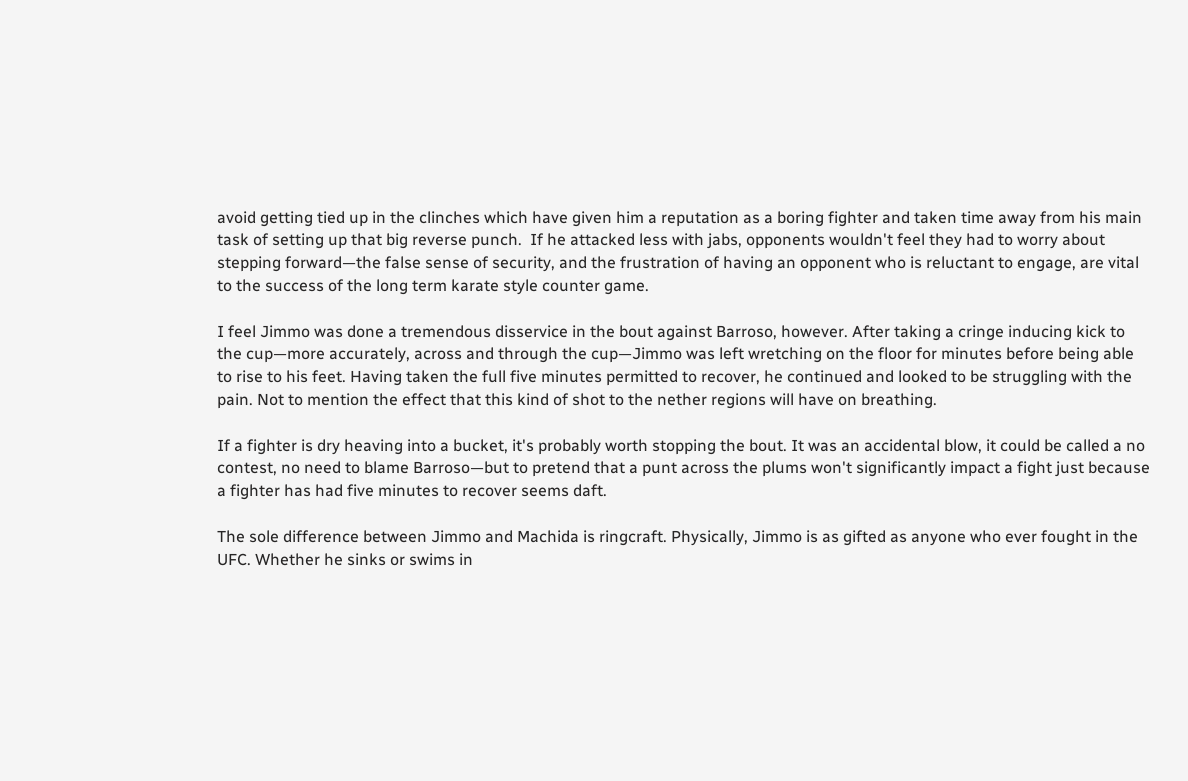avoid getting tied up in the clinches which have given him a reputation as a boring fighter and taken time away from his main task of setting up that big reverse punch.  If he attacked less with jabs, opponents wouldn't feel they had to worry about stepping forward—the false sense of security, and the frustration of having an opponent who is reluctant to engage, are vital to the success of the long term karate style counter game.

I feel Jimmo was done a tremendous disservice in the bout against Barroso, however. After taking a cringe inducing kick to the cup—more accurately, across and through the cup—Jimmo was left wretching on the floor for minutes before being able to rise to his feet. Having taken the full five minutes permitted to recover, he continued and looked to be struggling with the pain. Not to mention the effect that this kind of shot to the nether regions will have on breathing.

If a fighter is dry heaving into a bucket, it's probably worth stopping the bout. It was an accidental blow, it could be called a no contest, no need to blame Barroso—but to pretend that a punt across the plums won't significantly impact a fight just because a fighter has had five minutes to recover seems daft.

The sole difference between Jimmo and Machida is ringcraft. Physically, Jimmo is as gifted as anyone who ever fought in the UFC. Whether he sinks or swims in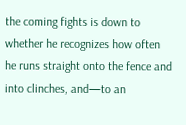the coming fights is down to whether he recognizes how often he runs straight onto the fence and into clinches, and—to an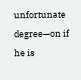unfortunate degree—on if he is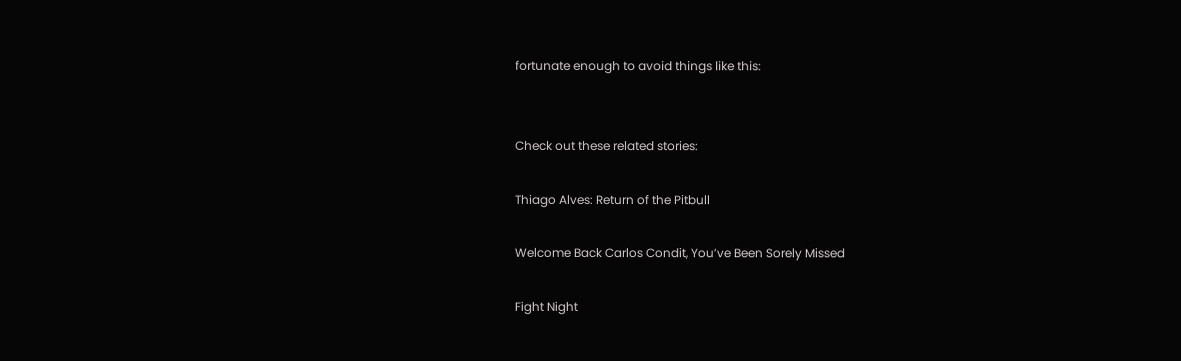fortunate enough to avoid things like this:


Check out these related stories:

Thiago Alves: Return of the Pitbull

Welcome Back Carlos Condit, You’ve Been Sorely Missed

Fight Night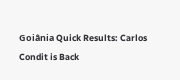Goiânia Quick Results: Carlos Condit is Back